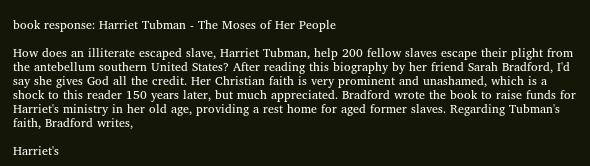book response: Harriet Tubman - The Moses of Her People

How does an illiterate escaped slave, Harriet Tubman, help 200 fellow slaves escape their plight from the antebellum southern United States? After reading this biography by her friend Sarah Bradford, I'd say she gives God all the credit. Her Christian faith is very prominent and unashamed, which is a shock to this reader 150 years later, but much appreciated. Bradford wrote the book to raise funds for Harriet's ministry in her old age, providing a rest home for aged former slaves. Regarding Tubman's faith, Bradford writes,

Harriet's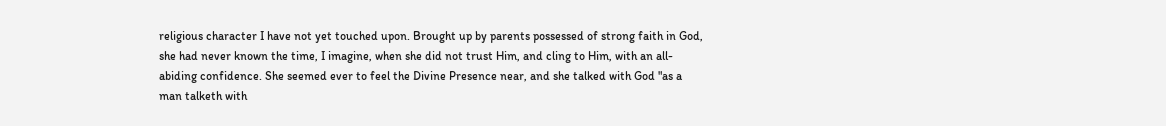religious character I have not yet touched upon. Brought up by parents possessed of strong faith in God, she had never known the time, I imagine, when she did not trust Him, and cling to Him, with an all-abiding confidence. She seemed ever to feel the Divine Presence near, and she talked with God "as a man talketh with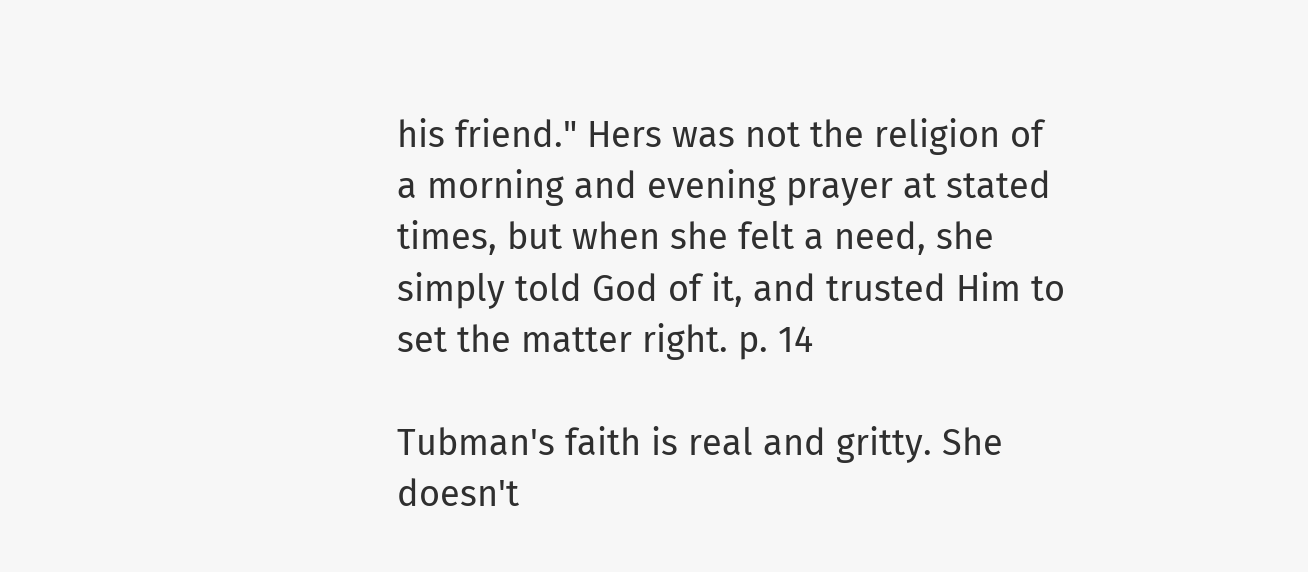his friend." Hers was not the religion of a morning and evening prayer at stated times, but when she felt a need, she simply told God of it, and trusted Him to set the matter right. p. 14

Tubman's faith is real and gritty. She doesn't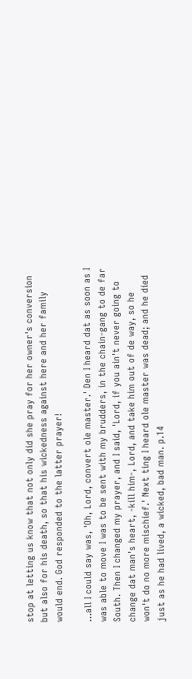stop at letting us know that not only did she pray for her owner's conversion but also for his death, so that his wickedness against here and her family would end. God responded to the latter prayer!

...all I could say was, 'Oh, Lord, convert ole master.' Den I heard dat as soon as I was able to move I was to be sent with my brudders, in the chain-gang to de far South. Then I changed my prayer, and I said, 'Lord, if you ain't never going to change dat man's heart, -kill him-, Lord, and take him out of de way, so he won't do no more mischief.' Next ting I heard ole master was dead; and he died just as he had lived, a wicked, bad man. p.14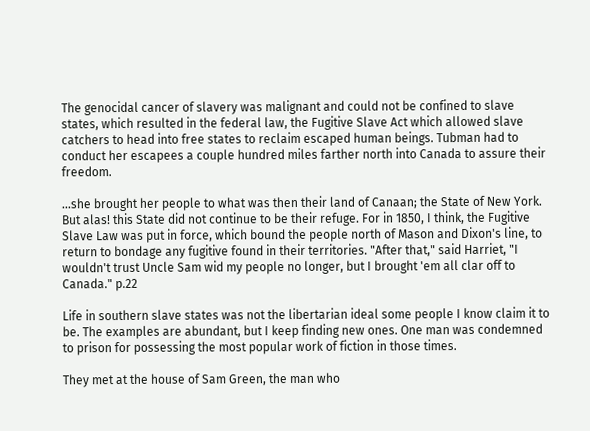The genocidal cancer of slavery was malignant and could not be confined to slave states, which resulted in the federal law, the Fugitive Slave Act which allowed slave catchers to head into free states to reclaim escaped human beings. Tubman had to conduct her escapees a couple hundred miles farther north into Canada to assure their freedom.

...she brought her people to what was then their land of Canaan; the State of New York. But alas! this State did not continue to be their refuge. For in 1850, I think, the Fugitive Slave Law was put in force, which bound the people north of Mason and Dixon's line, to return to bondage any fugitive found in their territories. "After that," said Harriet, "I wouldn't trust Uncle Sam wid my people no longer, but I brought 'em all clar off to Canada." p.22

Life in southern slave states was not the libertarian ideal some people I know claim it to be. The examples are abundant, but I keep finding new ones. One man was condemned to prison for possessing the most popular work of fiction in those times.

They met at the house of Sam Green, the man who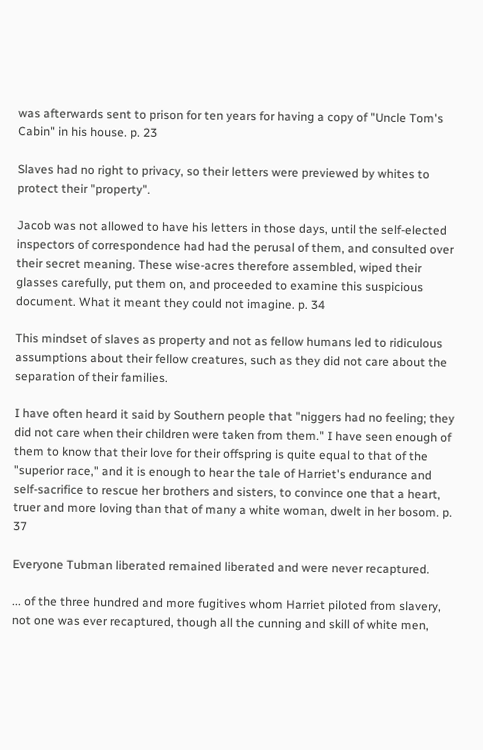was afterwards sent to prison for ten years for having a copy of "Uncle Tom's Cabin" in his house. p. 23

Slaves had no right to privacy, so their letters were previewed by whites to protect their "property".

Jacob was not allowed to have his letters in those days, until the self-elected inspectors of correspondence had had the perusal of them, and consulted over their secret meaning. These wise-acres therefore assembled, wiped their glasses carefully, put them on, and proceeded to examine this suspicious document. What it meant they could not imagine. p. 34

This mindset of slaves as property and not as fellow humans led to ridiculous assumptions about their fellow creatures, such as they did not care about the separation of their families.

I have often heard it said by Southern people that "niggers had no feeling; they did not care when their children were taken from them." I have seen enough of them to know that their love for their offspring is quite equal to that of the "superior race," and it is enough to hear the tale of Harriet's endurance and self-sacrifice to rescue her brothers and sisters, to convince one that a heart, truer and more loving than that of many a white woman, dwelt in her bosom. p. 37

Everyone Tubman liberated remained liberated and were never recaptured.

... of the three hundred and more fugitives whom Harriet piloted from slavery, not one was ever recaptured, though all the cunning and skill of white men,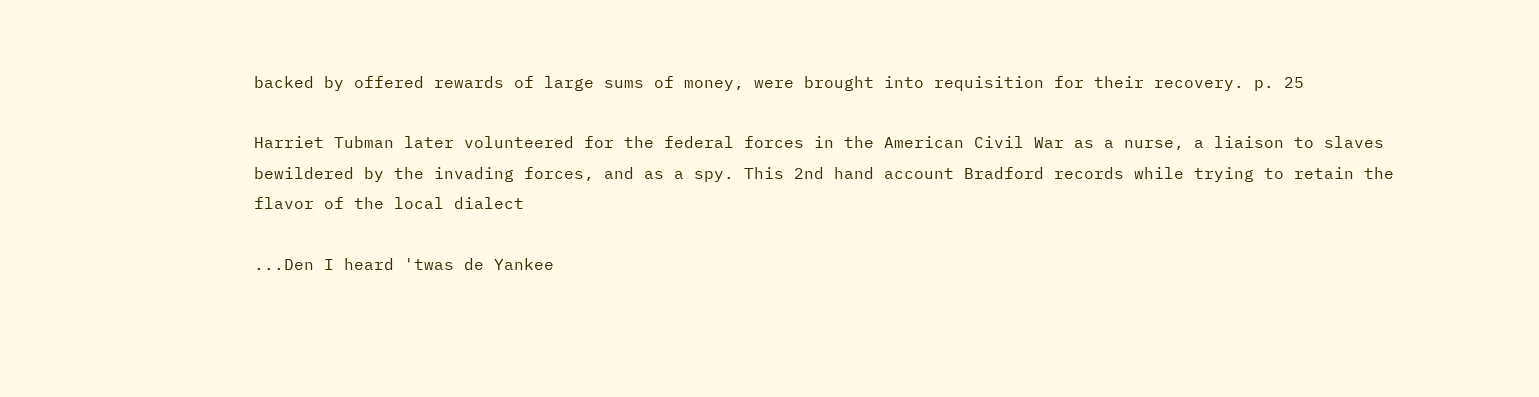backed by offered rewards of large sums of money, were brought into requisition for their recovery. p. 25

Harriet Tubman later volunteered for the federal forces in the American Civil War as a nurse, a liaison to slaves bewildered by the invading forces, and as a spy. This 2nd hand account Bradford records while trying to retain the flavor of the local dialect

...Den I heard 'twas de Yankee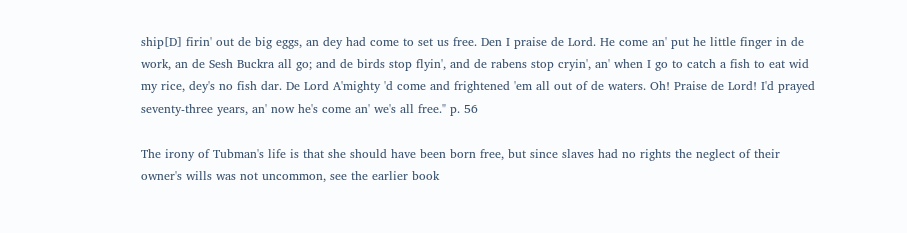ship[D] firin' out de big eggs, an dey had come to set us free. Den I praise de Lord. He come an' put he little finger in de work, an de Sesh Buckra all go; and de birds stop flyin', and de rabens stop cryin', an' when I go to catch a fish to eat wid my rice, dey's no fish dar. De Lord A'mighty 'd come and frightened 'em all out of de waters. Oh! Praise de Lord! I'd prayed seventy-three years, an' now he's come an' we's all free." p. 56

The irony of Tubman's life is that she should have been born free, but since slaves had no rights the neglect of their owner's wills was not uncommon, see the earlier book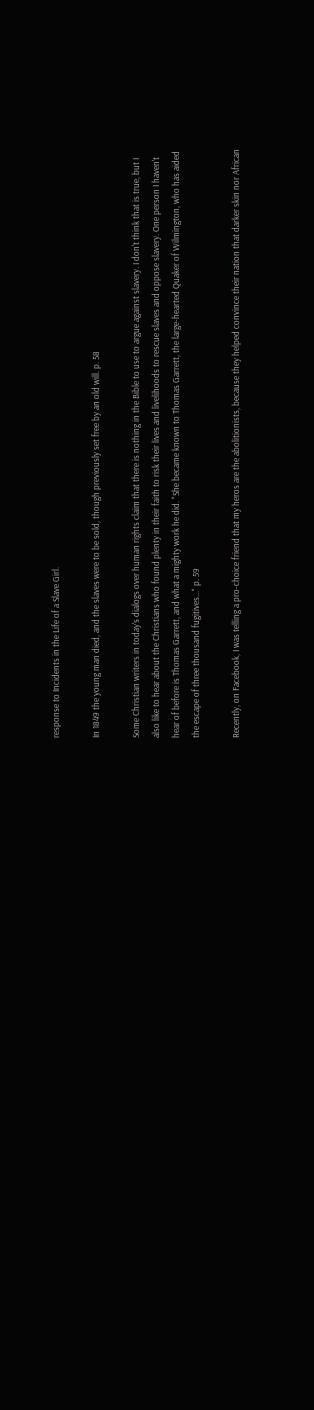response to Incidents in the Life of a Slave Girl.

In 1849 the young man died, and the slaves were to be sold, though previously set free by an old will. p. 58

Some Christian writers in today's dialogs over human rights claim that there is nothing in the Bible to use to argue against slavery. I don't think that is true, but I also like to hear about the Christians who found plenty in their faith to risk their lives and livelihoods to rescue slaves and oppose slavery. One person I haven't hear of before is Thomas Garrett, and what a mighty work he did. "She became known to Thomas Garrett, the large-hearted Quaker of Wilmington, who has aided the escape of three thousand fugitives..." p. 59

Recently, on Facebook, I was telling a pro-choice friend that my heros are the abolitionists, because they helped convince their nation that darker skin nor African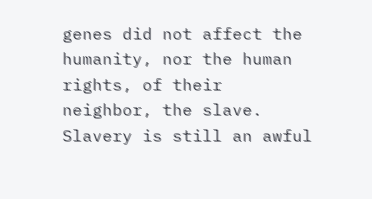genes did not affect the humanity, nor the human rights, of their neighbor, the slave. Slavery is still an awful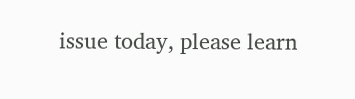issue today, please learn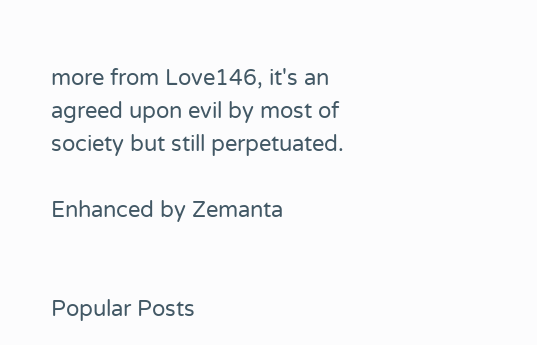more from Love146, it's an agreed upon evil by most of society but still perpetuated.

Enhanced by Zemanta


Popular Posts